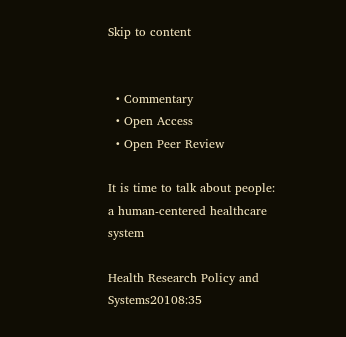Skip to content


  • Commentary
  • Open Access
  • Open Peer Review

It is time to talk about people: a human-centered healthcare system

Health Research Policy and Systems20108:35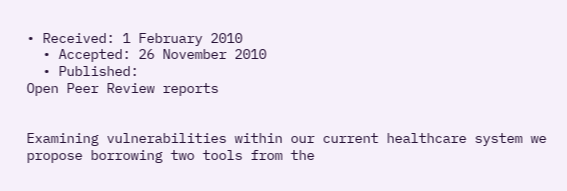• Received: 1 February 2010
  • Accepted: 26 November 2010
  • Published:
Open Peer Review reports


Examining vulnerabilities within our current healthcare system we propose borrowing two tools from the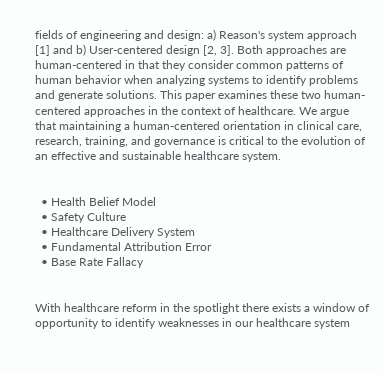fields of engineering and design: a) Reason's system approach [1] and b) User-centered design [2, 3]. Both approaches are human-centered in that they consider common patterns of human behavior when analyzing systems to identify problems and generate solutions. This paper examines these two human-centered approaches in the context of healthcare. We argue that maintaining a human-centered orientation in clinical care, research, training, and governance is critical to the evolution of an effective and sustainable healthcare system.


  • Health Belief Model
  • Safety Culture
  • Healthcare Delivery System
  • Fundamental Attribution Error
  • Base Rate Fallacy


With healthcare reform in the spotlight there exists a window of opportunity to identify weaknesses in our healthcare system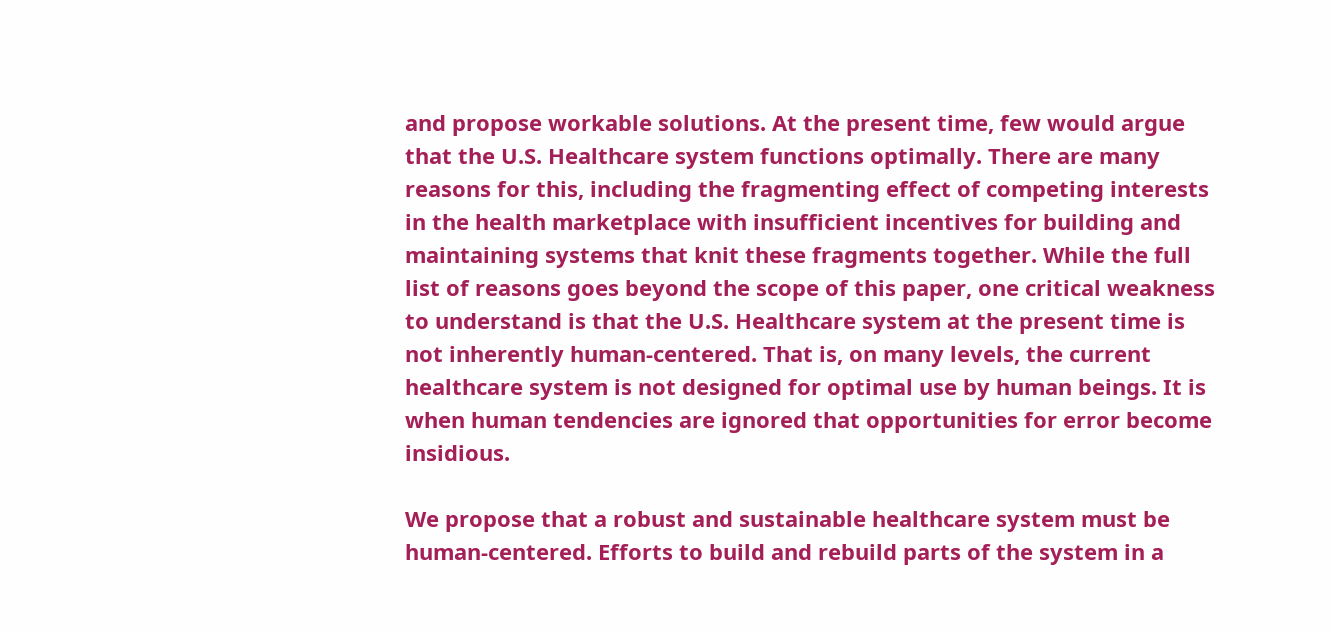and propose workable solutions. At the present time, few would argue that the U.S. Healthcare system functions optimally. There are many reasons for this, including the fragmenting effect of competing interests in the health marketplace with insufficient incentives for building and maintaining systems that knit these fragments together. While the full list of reasons goes beyond the scope of this paper, one critical weakness to understand is that the U.S. Healthcare system at the present time is not inherently human-centered. That is, on many levels, the current healthcare system is not designed for optimal use by human beings. It is when human tendencies are ignored that opportunities for error become insidious.

We propose that a robust and sustainable healthcare system must be human-centered. Efforts to build and rebuild parts of the system in a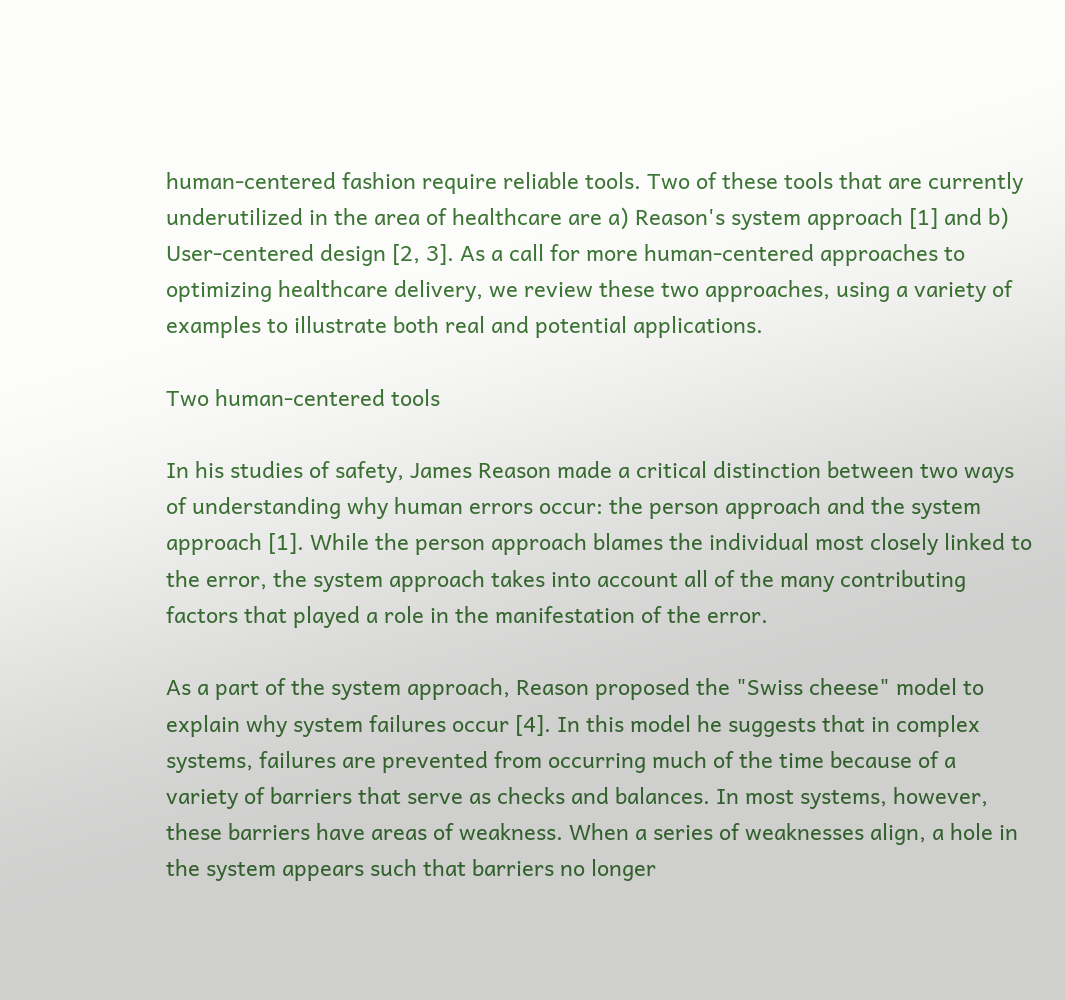human-centered fashion require reliable tools. Two of these tools that are currently underutilized in the area of healthcare are a) Reason's system approach [1] and b) User-centered design [2, 3]. As a call for more human-centered approaches to optimizing healthcare delivery, we review these two approaches, using a variety of examples to illustrate both real and potential applications.

Two human-centered tools

In his studies of safety, James Reason made a critical distinction between two ways of understanding why human errors occur: the person approach and the system approach [1]. While the person approach blames the individual most closely linked to the error, the system approach takes into account all of the many contributing factors that played a role in the manifestation of the error.

As a part of the system approach, Reason proposed the "Swiss cheese" model to explain why system failures occur [4]. In this model he suggests that in complex systems, failures are prevented from occurring much of the time because of a variety of barriers that serve as checks and balances. In most systems, however, these barriers have areas of weakness. When a series of weaknesses align, a hole in the system appears such that barriers no longer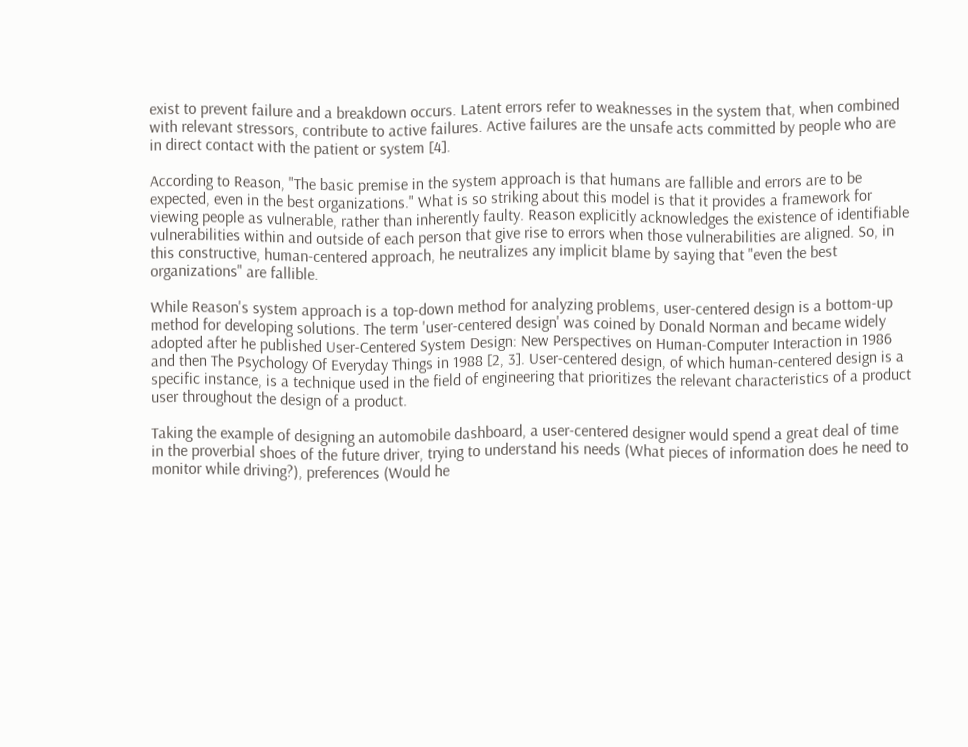exist to prevent failure and a breakdown occurs. Latent errors refer to weaknesses in the system that, when combined with relevant stressors, contribute to active failures. Active failures are the unsafe acts committed by people who are in direct contact with the patient or system [4].

According to Reason, "The basic premise in the system approach is that humans are fallible and errors are to be expected, even in the best organizations." What is so striking about this model is that it provides a framework for viewing people as vulnerable, rather than inherently faulty. Reason explicitly acknowledges the existence of identifiable vulnerabilities within and outside of each person that give rise to errors when those vulnerabilities are aligned. So, in this constructive, human-centered approach, he neutralizes any implicit blame by saying that "even the best organizations" are fallible.

While Reason's system approach is a top-down method for analyzing problems, user-centered design is a bottom-up method for developing solutions. The term 'user-centered design' was coined by Donald Norman and became widely adopted after he published User-Centered System Design: New Perspectives on Human-Computer Interaction in 1986 and then The Psychology Of Everyday Things in 1988 [2, 3]. User-centered design, of which human-centered design is a specific instance, is a technique used in the field of engineering that prioritizes the relevant characteristics of a product user throughout the design of a product.

Taking the example of designing an automobile dashboard, a user-centered designer would spend a great deal of time in the proverbial shoes of the future driver, trying to understand his needs (What pieces of information does he need to monitor while driving?), preferences (Would he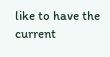like to have the current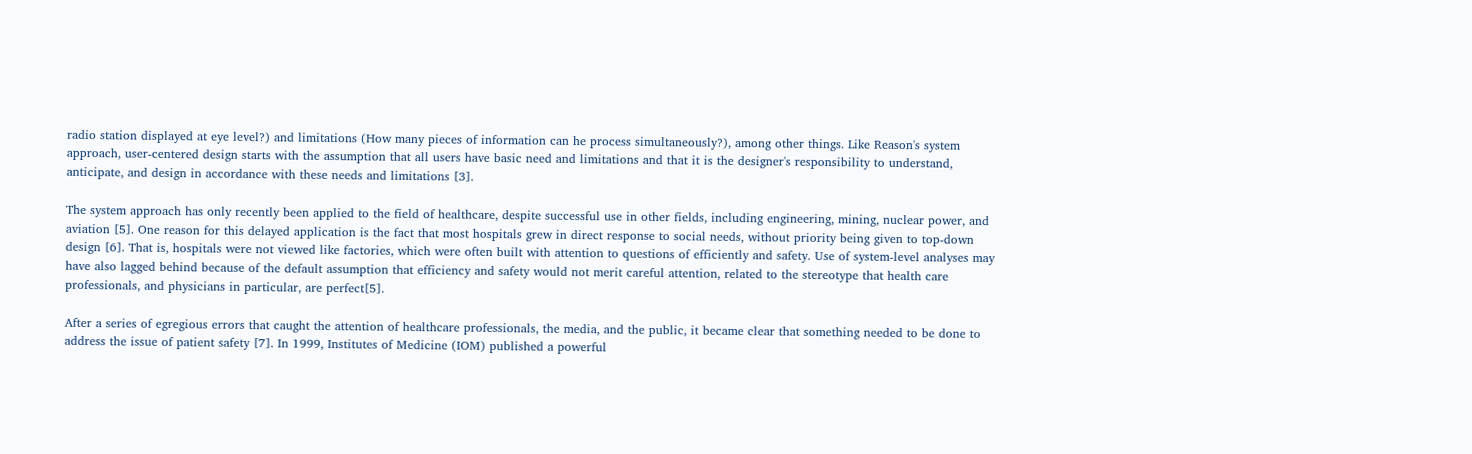radio station displayed at eye level?) and limitations (How many pieces of information can he process simultaneously?), among other things. Like Reason's system approach, user-centered design starts with the assumption that all users have basic need and limitations and that it is the designer's responsibility to understand, anticipate, and design in accordance with these needs and limitations [3].

The system approach has only recently been applied to the field of healthcare, despite successful use in other fields, including engineering, mining, nuclear power, and aviation [5]. One reason for this delayed application is the fact that most hospitals grew in direct response to social needs, without priority being given to top-down design [6]. That is, hospitals were not viewed like factories, which were often built with attention to questions of efficiently and safety. Use of system-level analyses may have also lagged behind because of the default assumption that efficiency and safety would not merit careful attention, related to the stereotype that health care professionals, and physicians in particular, are perfect[5].

After a series of egregious errors that caught the attention of healthcare professionals, the media, and the public, it became clear that something needed to be done to address the issue of patient safety [7]. In 1999, Institutes of Medicine (IOM) published a powerful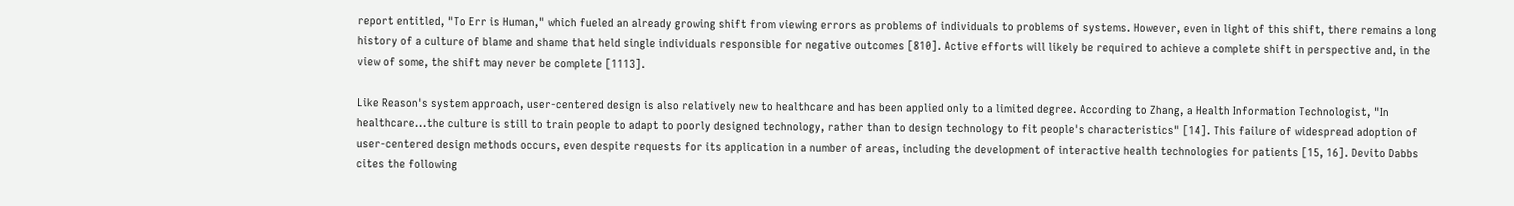report entitled, "To Err is Human," which fueled an already growing shift from viewing errors as problems of individuals to problems of systems. However, even in light of this shift, there remains a long history of a culture of blame and shame that held single individuals responsible for negative outcomes [810]. Active efforts will likely be required to achieve a complete shift in perspective and, in the view of some, the shift may never be complete [1113].

Like Reason's system approach, user-centered design is also relatively new to healthcare and has been applied only to a limited degree. According to Zhang, a Health Information Technologist, "In healthcare...the culture is still to train people to adapt to poorly designed technology, rather than to design technology to fit people's characteristics" [14]. This failure of widespread adoption of user-centered design methods occurs, even despite requests for its application in a number of areas, including the development of interactive health technologies for patients [15, 16]. Devito Dabbs cites the following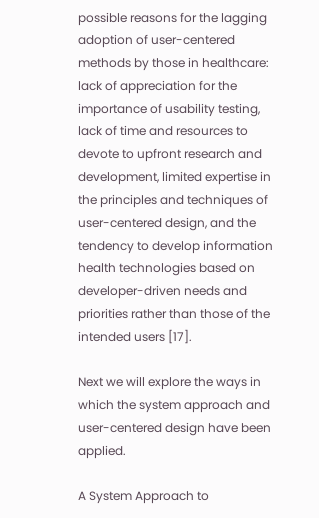possible reasons for the lagging adoption of user-centered methods by those in healthcare: lack of appreciation for the importance of usability testing, lack of time and resources to devote to upfront research and development, limited expertise in the principles and techniques of user-centered design, and the tendency to develop information health technologies based on developer-driven needs and priorities rather than those of the intended users [17].

Next we will explore the ways in which the system approach and user-centered design have been applied.

A System Approach to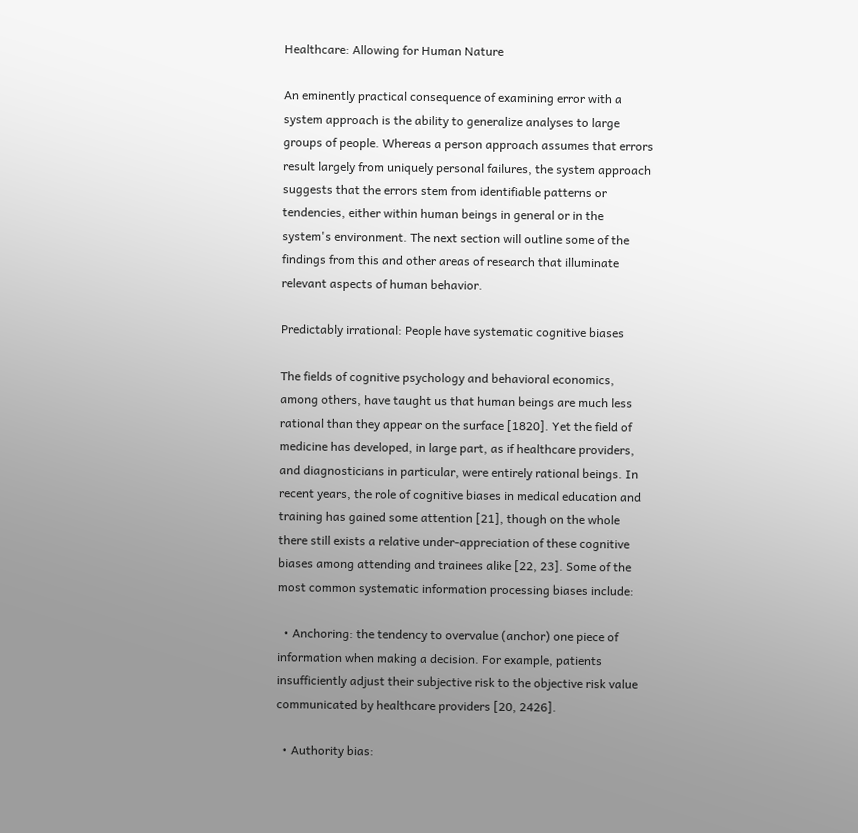Healthcare: Allowing for Human Nature

An eminently practical consequence of examining error with a system approach is the ability to generalize analyses to large groups of people. Whereas a person approach assumes that errors result largely from uniquely personal failures, the system approach suggests that the errors stem from identifiable patterns or tendencies, either within human beings in general or in the system's environment. The next section will outline some of the findings from this and other areas of research that illuminate relevant aspects of human behavior.

Predictably irrational: People have systematic cognitive biases

The fields of cognitive psychology and behavioral economics, among others, have taught us that human beings are much less rational than they appear on the surface [1820]. Yet the field of medicine has developed, in large part, as if healthcare providers, and diagnosticians in particular, were entirely rational beings. In recent years, the role of cognitive biases in medical education and training has gained some attention [21], though on the whole there still exists a relative under-appreciation of these cognitive biases among attending and trainees alike [22, 23]. Some of the most common systematic information processing biases include:

  • Anchoring: the tendency to overvalue (anchor) one piece of information when making a decision. For example, patients insufficiently adjust their subjective risk to the objective risk value communicated by healthcare providers [20, 2426].

  • Authority bias: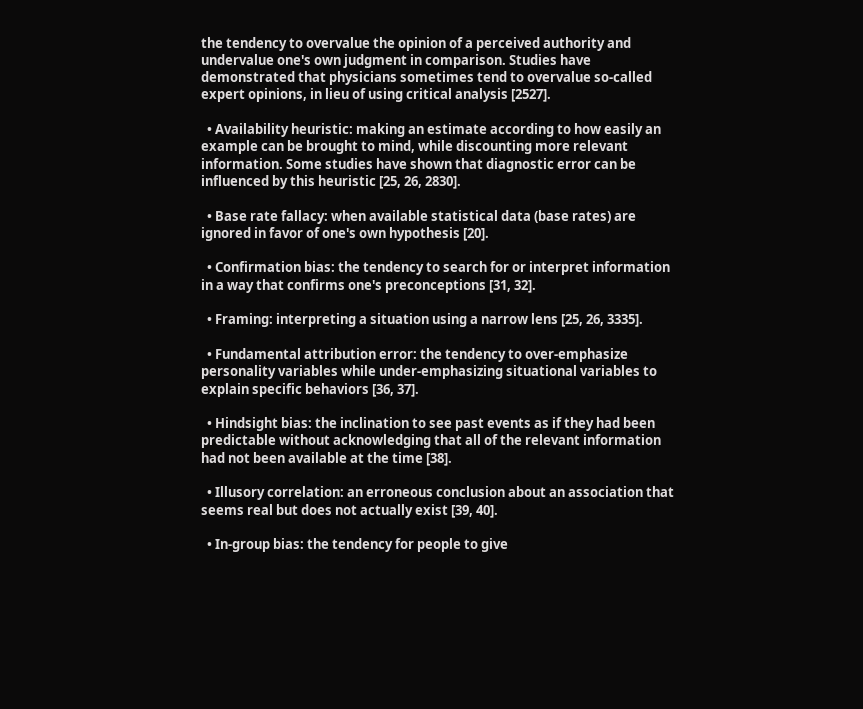the tendency to overvalue the opinion of a perceived authority and undervalue one's own judgment in comparison. Studies have demonstrated that physicians sometimes tend to overvalue so-called expert opinions, in lieu of using critical analysis [2527].

  • Availability heuristic: making an estimate according to how easily an example can be brought to mind, while discounting more relevant information. Some studies have shown that diagnostic error can be influenced by this heuristic [25, 26, 2830].

  • Base rate fallacy: when available statistical data (base rates) are ignored in favor of one's own hypothesis [20].

  • Confirmation bias: the tendency to search for or interpret information in a way that confirms one's preconceptions [31, 32].

  • Framing: interpreting a situation using a narrow lens [25, 26, 3335].

  • Fundamental attribution error: the tendency to over-emphasize personality variables while under-emphasizing situational variables to explain specific behaviors [36, 37].

  • Hindsight bias: the inclination to see past events as if they had been predictable without acknowledging that all of the relevant information had not been available at the time [38].

  • Illusory correlation: an erroneous conclusion about an association that seems real but does not actually exist [39, 40].

  • In-group bias: the tendency for people to give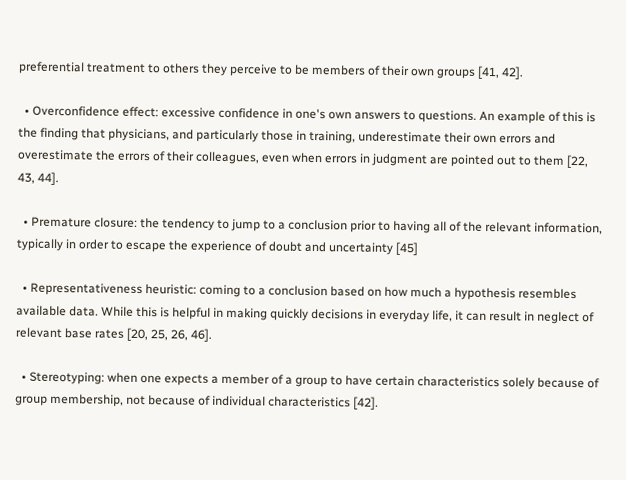preferential treatment to others they perceive to be members of their own groups [41, 42].

  • Overconfidence effect: excessive confidence in one's own answers to questions. An example of this is the finding that physicians, and particularly those in training, underestimate their own errors and overestimate the errors of their colleagues, even when errors in judgment are pointed out to them [22, 43, 44].

  • Premature closure: the tendency to jump to a conclusion prior to having all of the relevant information, typically in order to escape the experience of doubt and uncertainty [45]

  • Representativeness heuristic: coming to a conclusion based on how much a hypothesis resembles available data. While this is helpful in making quickly decisions in everyday life, it can result in neglect of relevant base rates [20, 25, 26, 46].

  • Stereotyping: when one expects a member of a group to have certain characteristics solely because of group membership, not because of individual characteristics [42].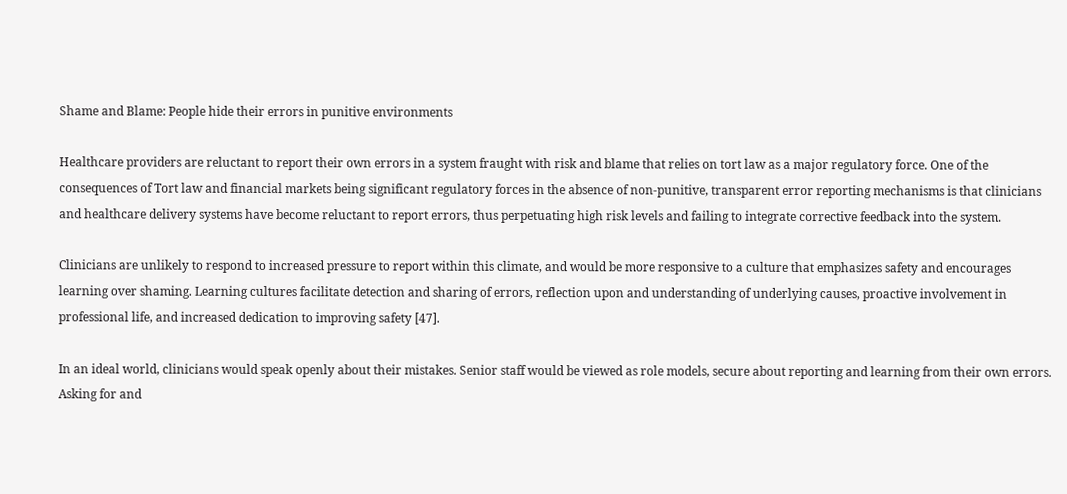Shame and Blame: People hide their errors in punitive environments

Healthcare providers are reluctant to report their own errors in a system fraught with risk and blame that relies on tort law as a major regulatory force. One of the consequences of Tort law and financial markets being significant regulatory forces in the absence of non-punitive, transparent error reporting mechanisms is that clinicians and healthcare delivery systems have become reluctant to report errors, thus perpetuating high risk levels and failing to integrate corrective feedback into the system.

Clinicians are unlikely to respond to increased pressure to report within this climate, and would be more responsive to a culture that emphasizes safety and encourages learning over shaming. Learning cultures facilitate detection and sharing of errors, reflection upon and understanding of underlying causes, proactive involvement in professional life, and increased dedication to improving safety [47].

In an ideal world, clinicians would speak openly about their mistakes. Senior staff would be viewed as role models, secure about reporting and learning from their own errors. Asking for and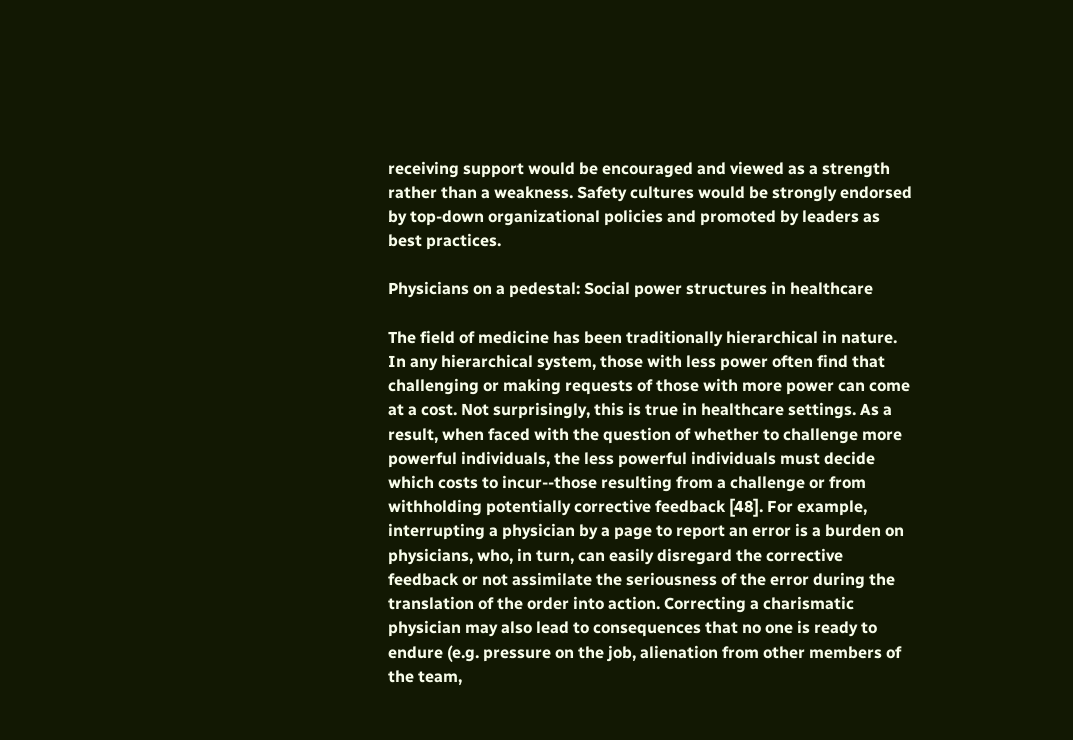receiving support would be encouraged and viewed as a strength rather than a weakness. Safety cultures would be strongly endorsed by top-down organizational policies and promoted by leaders as best practices.

Physicians on a pedestal: Social power structures in healthcare

The field of medicine has been traditionally hierarchical in nature. In any hierarchical system, those with less power often find that challenging or making requests of those with more power can come at a cost. Not surprisingly, this is true in healthcare settings. As a result, when faced with the question of whether to challenge more powerful individuals, the less powerful individuals must decide which costs to incur--those resulting from a challenge or from withholding potentially corrective feedback [48]. For example, interrupting a physician by a page to report an error is a burden on physicians, who, in turn, can easily disregard the corrective feedback or not assimilate the seriousness of the error during the translation of the order into action. Correcting a charismatic physician may also lead to consequences that no one is ready to endure (e.g. pressure on the job, alienation from other members of the team,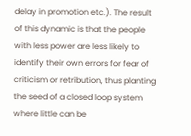delay in promotion etc.). The result of this dynamic is that the people with less power are less likely to identify their own errors for fear of criticism or retribution, thus planting the seed of a closed loop system where little can be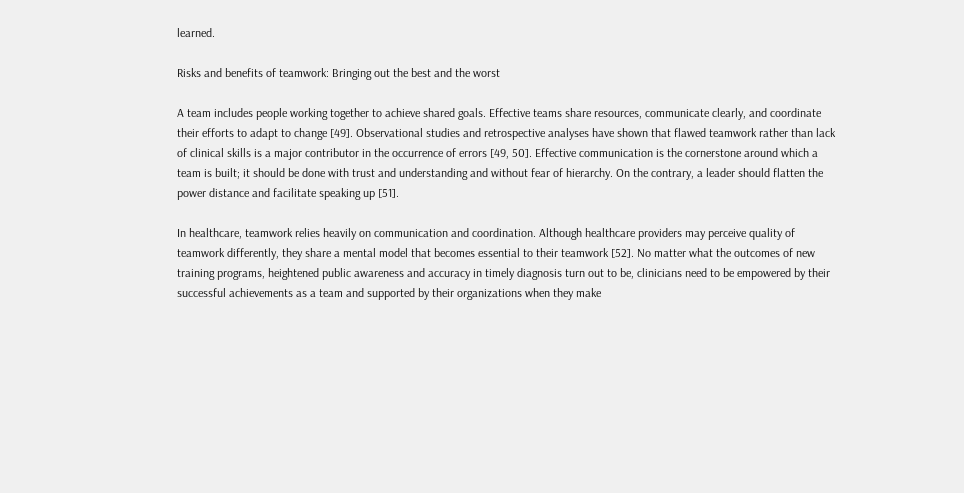learned.

Risks and benefits of teamwork: Bringing out the best and the worst

A team includes people working together to achieve shared goals. Effective teams share resources, communicate clearly, and coordinate their efforts to adapt to change [49]. Observational studies and retrospective analyses have shown that flawed teamwork rather than lack of clinical skills is a major contributor in the occurrence of errors [49, 50]. Effective communication is the cornerstone around which a team is built; it should be done with trust and understanding and without fear of hierarchy. On the contrary, a leader should flatten the power distance and facilitate speaking up [51].

In healthcare, teamwork relies heavily on communication and coordination. Although healthcare providers may perceive quality of teamwork differently, they share a mental model that becomes essential to their teamwork [52]. No matter what the outcomes of new training programs, heightened public awareness and accuracy in timely diagnosis turn out to be, clinicians need to be empowered by their successful achievements as a team and supported by their organizations when they make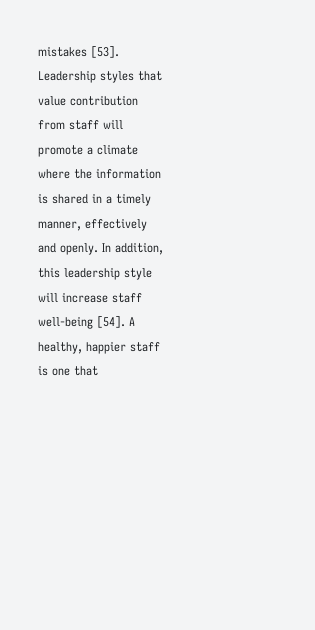mistakes [53]. Leadership styles that value contribution from staff will promote a climate where the information is shared in a timely manner, effectively and openly. In addition, this leadership style will increase staff well-being [54]. A healthy, happier staff is one that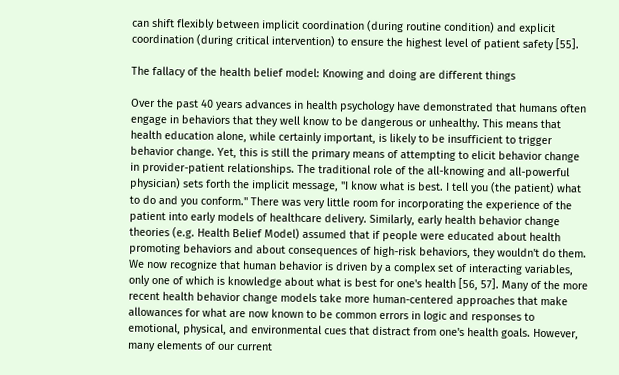can shift flexibly between implicit coordination (during routine condition) and explicit coordination (during critical intervention) to ensure the highest level of patient safety [55].

The fallacy of the health belief model: Knowing and doing are different things

Over the past 40 years advances in health psychology have demonstrated that humans often engage in behaviors that they well know to be dangerous or unhealthy. This means that health education alone, while certainly important, is likely to be insufficient to trigger behavior change. Yet, this is still the primary means of attempting to elicit behavior change in provider-patient relationships. The traditional role of the all-knowing and all-powerful physician) sets forth the implicit message, "I know what is best. I tell you (the patient) what to do and you conform." There was very little room for incorporating the experience of the patient into early models of healthcare delivery. Similarly, early health behavior change theories (e.g. Health Belief Model) assumed that if people were educated about health promoting behaviors and about consequences of high-risk behaviors, they wouldn't do them. We now recognize that human behavior is driven by a complex set of interacting variables, only one of which is knowledge about what is best for one's health [56, 57]. Many of the more recent health behavior change models take more human-centered approaches that make allowances for what are now known to be common errors in logic and responses to emotional, physical, and environmental cues that distract from one's health goals. However, many elements of our current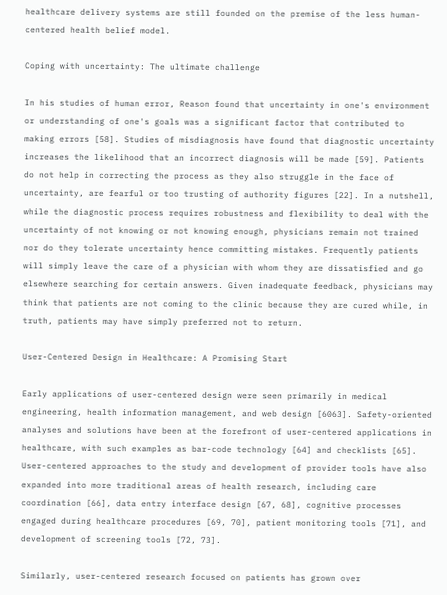healthcare delivery systems are still founded on the premise of the less human-centered health belief model.

Coping with uncertainty: The ultimate challenge

In his studies of human error, Reason found that uncertainty in one's environment or understanding of one's goals was a significant factor that contributed to making errors [58]. Studies of misdiagnosis have found that diagnostic uncertainty increases the likelihood that an incorrect diagnosis will be made [59]. Patients do not help in correcting the process as they also struggle in the face of uncertainty, are fearful or too trusting of authority figures [22]. In a nutshell, while the diagnostic process requires robustness and flexibility to deal with the uncertainty of not knowing or not knowing enough, physicians remain not trained nor do they tolerate uncertainty hence committing mistakes. Frequently patients will simply leave the care of a physician with whom they are dissatisfied and go elsewhere searching for certain answers. Given inadequate feedback, physicians may think that patients are not coming to the clinic because they are cured while, in truth, patients may have simply preferred not to return.

User-Centered Design in Healthcare: A Promising Start

Early applications of user-centered design were seen primarily in medical engineering, health information management, and web design [6063]. Safety-oriented analyses and solutions have been at the forefront of user-centered applications in healthcare, with such examples as bar-code technology [64] and checklists [65]. User-centered approaches to the study and development of provider tools have also expanded into more traditional areas of health research, including care coordination [66], data entry interface design [67, 68], cognitive processes engaged during healthcare procedures [69, 70], patient monitoring tools [71], and development of screening tools [72, 73].

Similarly, user-centered research focused on patients has grown over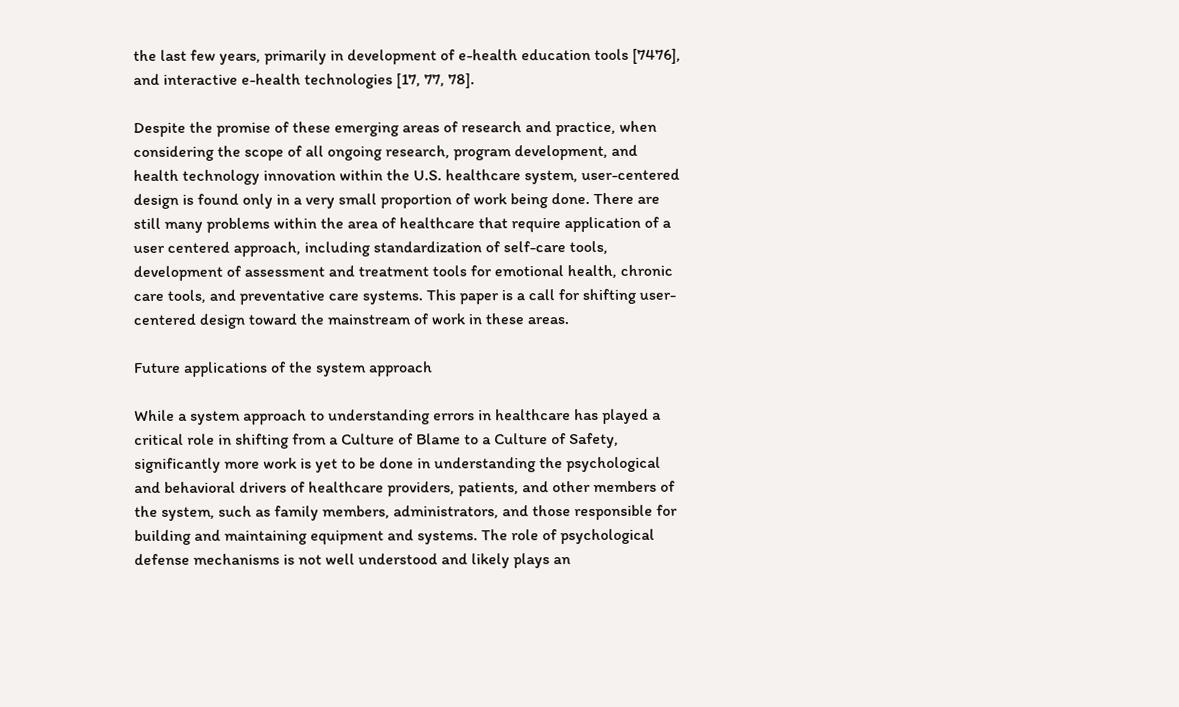the last few years, primarily in development of e-health education tools [7476], and interactive e-health technologies [17, 77, 78].

Despite the promise of these emerging areas of research and practice, when considering the scope of all ongoing research, program development, and health technology innovation within the U.S. healthcare system, user-centered design is found only in a very small proportion of work being done. There are still many problems within the area of healthcare that require application of a user centered approach, including standardization of self-care tools, development of assessment and treatment tools for emotional health, chronic care tools, and preventative care systems. This paper is a call for shifting user-centered design toward the mainstream of work in these areas.

Future applications of the system approach

While a system approach to understanding errors in healthcare has played a critical role in shifting from a Culture of Blame to a Culture of Safety, significantly more work is yet to be done in understanding the psychological and behavioral drivers of healthcare providers, patients, and other members of the system, such as family members, administrators, and those responsible for building and maintaining equipment and systems. The role of psychological defense mechanisms is not well understood and likely plays an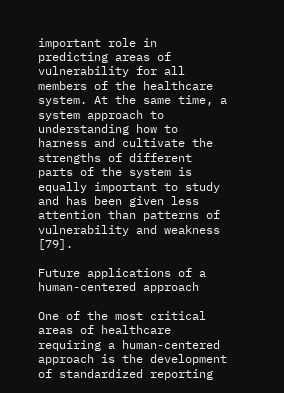important role in predicting areas of vulnerability for all members of the healthcare system. At the same time, a system approach to understanding how to harness and cultivate the strengths of different parts of the system is equally important to study and has been given less attention than patterns of vulnerability and weakness [79].

Future applications of a human-centered approach

One of the most critical areas of healthcare requiring a human-centered approach is the development of standardized reporting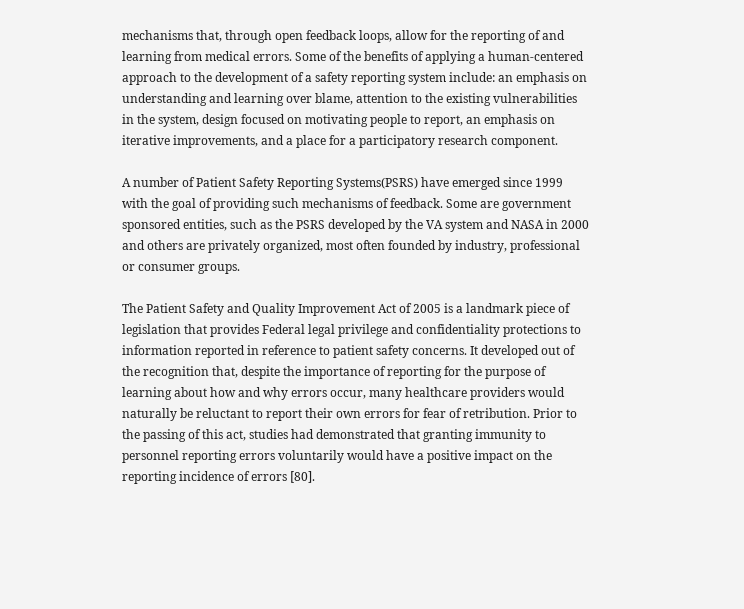mechanisms that, through open feedback loops, allow for the reporting of and learning from medical errors. Some of the benefits of applying a human-centered approach to the development of a safety reporting system include: an emphasis on understanding and learning over blame, attention to the existing vulnerabilities in the system, design focused on motivating people to report, an emphasis on iterative improvements, and a place for a participatory research component.

A number of Patient Safety Reporting Systems(PSRS) have emerged since 1999 with the goal of providing such mechanisms of feedback. Some are government sponsored entities, such as the PSRS developed by the VA system and NASA in 2000 and others are privately organized, most often founded by industry, professional or consumer groups.

The Patient Safety and Quality Improvement Act of 2005 is a landmark piece of legislation that provides Federal legal privilege and confidentiality protections to information reported in reference to patient safety concerns. It developed out of the recognition that, despite the importance of reporting for the purpose of learning about how and why errors occur, many healthcare providers would naturally be reluctant to report their own errors for fear of retribution. Prior to the passing of this act, studies had demonstrated that granting immunity to personnel reporting errors voluntarily would have a positive impact on the reporting incidence of errors [80].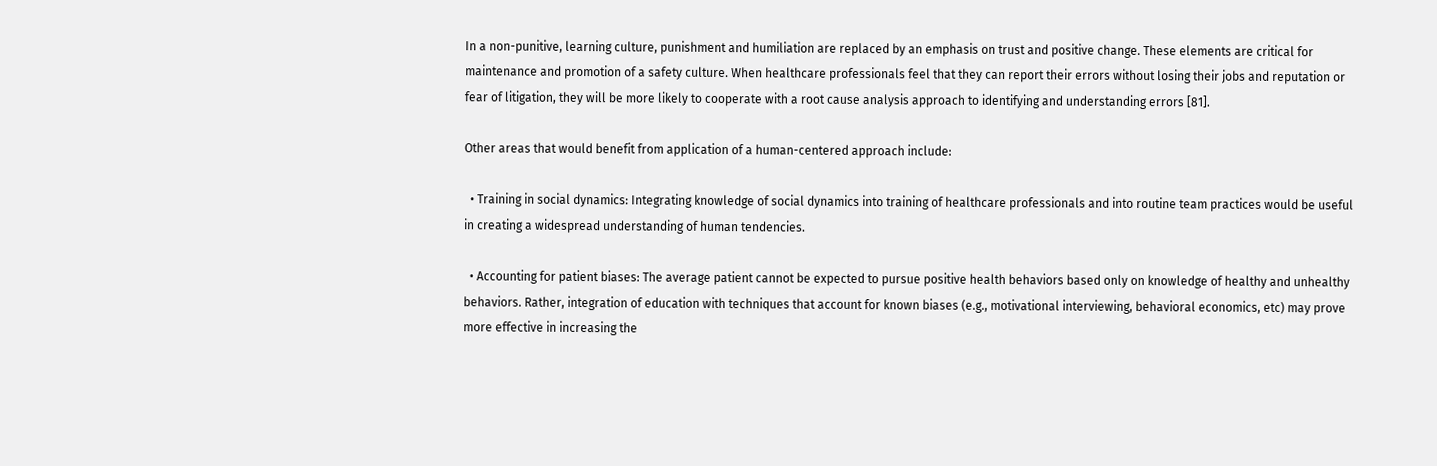In a non-punitive, learning culture, punishment and humiliation are replaced by an emphasis on trust and positive change. These elements are critical for maintenance and promotion of a safety culture. When healthcare professionals feel that they can report their errors without losing their jobs and reputation or fear of litigation, they will be more likely to cooperate with a root cause analysis approach to identifying and understanding errors [81].

Other areas that would benefit from application of a human-centered approach include:

  • Training in social dynamics: Integrating knowledge of social dynamics into training of healthcare professionals and into routine team practices would be useful in creating a widespread understanding of human tendencies.

  • Accounting for patient biases: The average patient cannot be expected to pursue positive health behaviors based only on knowledge of healthy and unhealthy behaviors. Rather, integration of education with techniques that account for known biases (e.g., motivational interviewing, behavioral economics, etc) may prove more effective in increasing the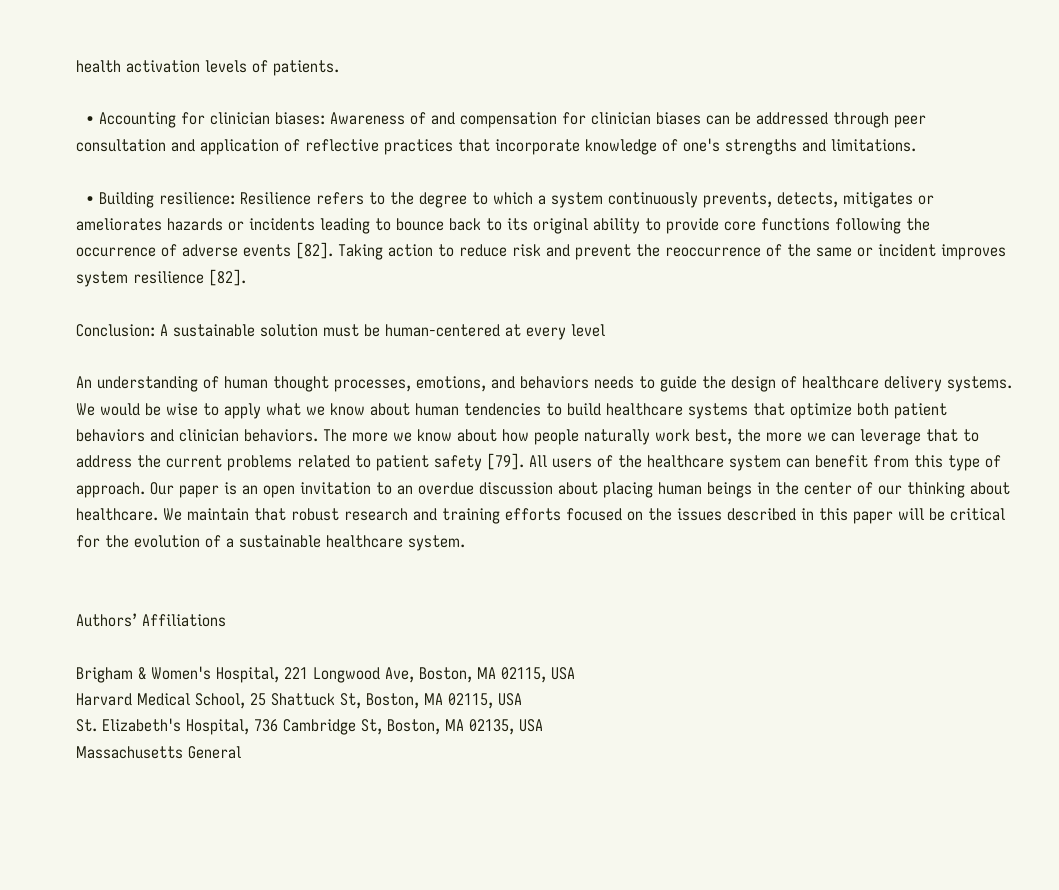health activation levels of patients.

  • Accounting for clinician biases: Awareness of and compensation for clinician biases can be addressed through peer consultation and application of reflective practices that incorporate knowledge of one's strengths and limitations.

  • Building resilience: Resilience refers to the degree to which a system continuously prevents, detects, mitigates or ameliorates hazards or incidents leading to bounce back to its original ability to provide core functions following the occurrence of adverse events [82]. Taking action to reduce risk and prevent the reoccurrence of the same or incident improves system resilience [82].

Conclusion: A sustainable solution must be human-centered at every level

An understanding of human thought processes, emotions, and behaviors needs to guide the design of healthcare delivery systems. We would be wise to apply what we know about human tendencies to build healthcare systems that optimize both patient behaviors and clinician behaviors. The more we know about how people naturally work best, the more we can leverage that to address the current problems related to patient safety [79]. All users of the healthcare system can benefit from this type of approach. Our paper is an open invitation to an overdue discussion about placing human beings in the center of our thinking about healthcare. We maintain that robust research and training efforts focused on the issues described in this paper will be critical for the evolution of a sustainable healthcare system.


Authors’ Affiliations

Brigham & Women's Hospital, 221 Longwood Ave, Boston, MA 02115, USA
Harvard Medical School, 25 Shattuck St, Boston, MA 02115, USA
St. Elizabeth's Hospital, 736 Cambridge St, Boston, MA 02135, USA
Massachusetts General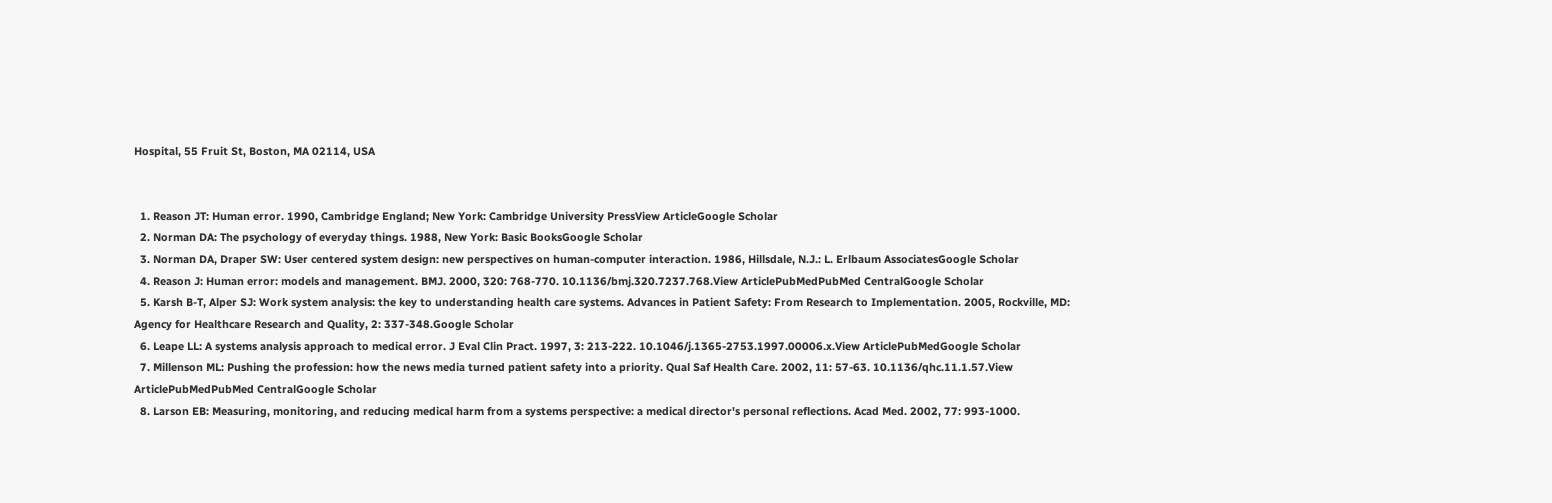Hospital, 55 Fruit St, Boston, MA 02114, USA


  1. Reason JT: Human error. 1990, Cambridge England; New York: Cambridge University PressView ArticleGoogle Scholar
  2. Norman DA: The psychology of everyday things. 1988, New York: Basic BooksGoogle Scholar
  3. Norman DA, Draper SW: User centered system design: new perspectives on human-computer interaction. 1986, Hillsdale, N.J.: L. Erlbaum AssociatesGoogle Scholar
  4. Reason J: Human error: models and management. BMJ. 2000, 320: 768-770. 10.1136/bmj.320.7237.768.View ArticlePubMedPubMed CentralGoogle Scholar
  5. Karsh B-T, Alper SJ: Work system analysis: the key to understanding health care systems. Advances in Patient Safety: From Research to Implementation. 2005, Rockville, MD: Agency for Healthcare Research and Quality, 2: 337-348.Google Scholar
  6. Leape LL: A systems analysis approach to medical error. J Eval Clin Pract. 1997, 3: 213-222. 10.1046/j.1365-2753.1997.00006.x.View ArticlePubMedGoogle Scholar
  7. Millenson ML: Pushing the profession: how the news media turned patient safety into a priority. Qual Saf Health Care. 2002, 11: 57-63. 10.1136/qhc.11.1.57.View ArticlePubMedPubMed CentralGoogle Scholar
  8. Larson EB: Measuring, monitoring, and reducing medical harm from a systems perspective: a medical director's personal reflections. Acad Med. 2002, 77: 993-1000.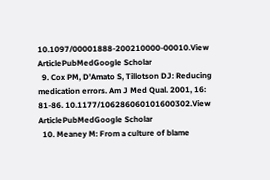10.1097/00001888-200210000-00010.View ArticlePubMedGoogle Scholar
  9. Cox PM, D'Amato S, Tillotson DJ: Reducing medication errors. Am J Med Qual. 2001, 16: 81-86. 10.1177/106286060101600302.View ArticlePubMedGoogle Scholar
  10. Meaney M: From a culture of blame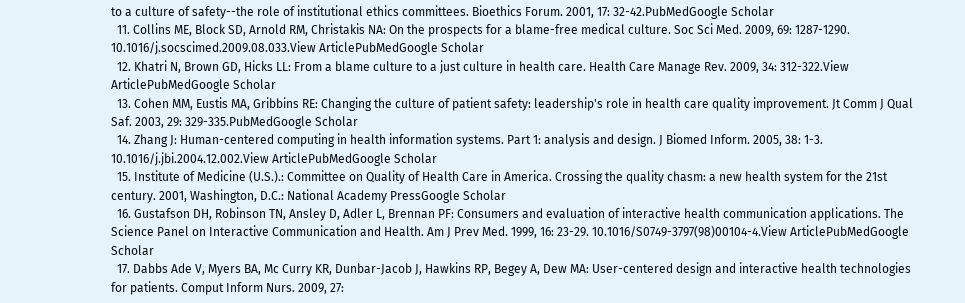to a culture of safety--the role of institutional ethics committees. Bioethics Forum. 2001, 17: 32-42.PubMedGoogle Scholar
  11. Collins ME, Block SD, Arnold RM, Christakis NA: On the prospects for a blame-free medical culture. Soc Sci Med. 2009, 69: 1287-1290. 10.1016/j.socscimed.2009.08.033.View ArticlePubMedGoogle Scholar
  12. Khatri N, Brown GD, Hicks LL: From a blame culture to a just culture in health care. Health Care Manage Rev. 2009, 34: 312-322.View ArticlePubMedGoogle Scholar
  13. Cohen MM, Eustis MA, Gribbins RE: Changing the culture of patient safety: leadership's role in health care quality improvement. Jt Comm J Qual Saf. 2003, 29: 329-335.PubMedGoogle Scholar
  14. Zhang J: Human-centered computing in health information systems. Part 1: analysis and design. J Biomed Inform. 2005, 38: 1-3. 10.1016/j.jbi.2004.12.002.View ArticlePubMedGoogle Scholar
  15. Institute of Medicine (U.S.).: Committee on Quality of Health Care in America. Crossing the quality chasm: a new health system for the 21st century. 2001, Washington, D.C.: National Academy PressGoogle Scholar
  16. Gustafson DH, Robinson TN, Ansley D, Adler L, Brennan PF: Consumers and evaluation of interactive health communication applications. The Science Panel on Interactive Communication and Health. Am J Prev Med. 1999, 16: 23-29. 10.1016/S0749-3797(98)00104-4.View ArticlePubMedGoogle Scholar
  17. Dabbs Ade V, Myers BA, Mc Curry KR, Dunbar-Jacob J, Hawkins RP, Begey A, Dew MA: User-centered design and interactive health technologies for patients. Comput Inform Nurs. 2009, 27: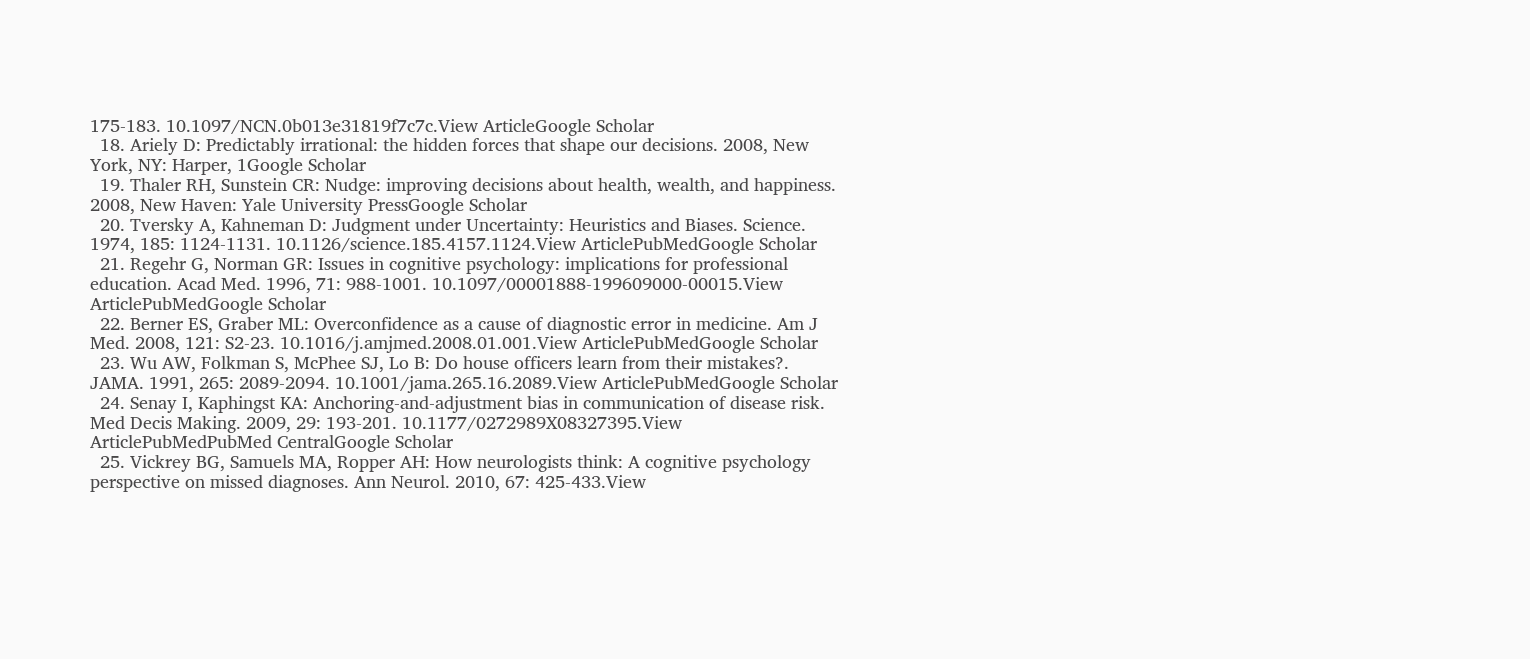175-183. 10.1097/NCN.0b013e31819f7c7c.View ArticleGoogle Scholar
  18. Ariely D: Predictably irrational: the hidden forces that shape our decisions. 2008, New York, NY: Harper, 1Google Scholar
  19. Thaler RH, Sunstein CR: Nudge: improving decisions about health, wealth, and happiness. 2008, New Haven: Yale University PressGoogle Scholar
  20. Tversky A, Kahneman D: Judgment under Uncertainty: Heuristics and Biases. Science. 1974, 185: 1124-1131. 10.1126/science.185.4157.1124.View ArticlePubMedGoogle Scholar
  21. Regehr G, Norman GR: Issues in cognitive psychology: implications for professional education. Acad Med. 1996, 71: 988-1001. 10.1097/00001888-199609000-00015.View ArticlePubMedGoogle Scholar
  22. Berner ES, Graber ML: Overconfidence as a cause of diagnostic error in medicine. Am J Med. 2008, 121: S2-23. 10.1016/j.amjmed.2008.01.001.View ArticlePubMedGoogle Scholar
  23. Wu AW, Folkman S, McPhee SJ, Lo B: Do house officers learn from their mistakes?. JAMA. 1991, 265: 2089-2094. 10.1001/jama.265.16.2089.View ArticlePubMedGoogle Scholar
  24. Senay I, Kaphingst KA: Anchoring-and-adjustment bias in communication of disease risk. Med Decis Making. 2009, 29: 193-201. 10.1177/0272989X08327395.View ArticlePubMedPubMed CentralGoogle Scholar
  25. Vickrey BG, Samuels MA, Ropper AH: How neurologists think: A cognitive psychology perspective on missed diagnoses. Ann Neurol. 2010, 67: 425-433.View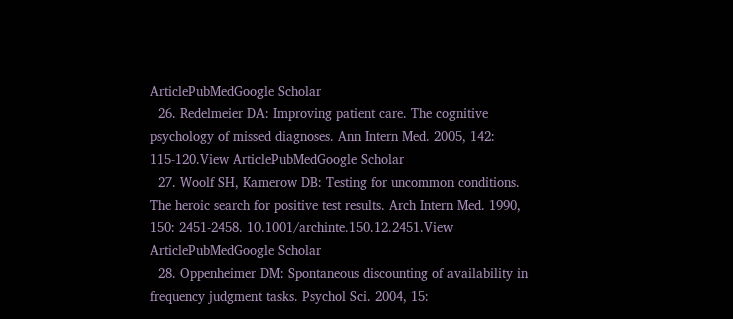ArticlePubMedGoogle Scholar
  26. Redelmeier DA: Improving patient care. The cognitive psychology of missed diagnoses. Ann Intern Med. 2005, 142: 115-120.View ArticlePubMedGoogle Scholar
  27. Woolf SH, Kamerow DB: Testing for uncommon conditions. The heroic search for positive test results. Arch Intern Med. 1990, 150: 2451-2458. 10.1001/archinte.150.12.2451.View ArticlePubMedGoogle Scholar
  28. Oppenheimer DM: Spontaneous discounting of availability in frequency judgment tasks. Psychol Sci. 2004, 15: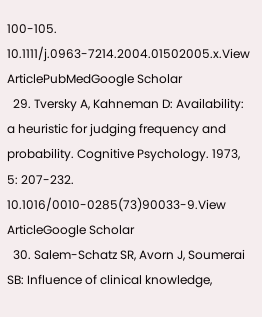100-105. 10.1111/j.0963-7214.2004.01502005.x.View ArticlePubMedGoogle Scholar
  29. Tversky A, Kahneman D: Availability: a heuristic for judging frequency and probability. Cognitive Psychology. 1973, 5: 207-232. 10.1016/0010-0285(73)90033-9.View ArticleGoogle Scholar
  30. Salem-Schatz SR, Avorn J, Soumerai SB: Influence of clinical knowledge,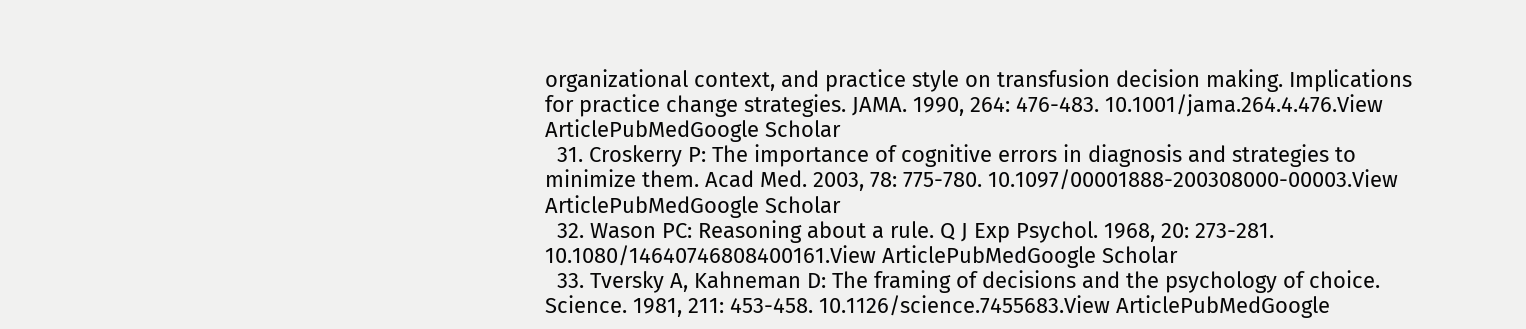organizational context, and practice style on transfusion decision making. Implications for practice change strategies. JAMA. 1990, 264: 476-483. 10.1001/jama.264.4.476.View ArticlePubMedGoogle Scholar
  31. Croskerry P: The importance of cognitive errors in diagnosis and strategies to minimize them. Acad Med. 2003, 78: 775-780. 10.1097/00001888-200308000-00003.View ArticlePubMedGoogle Scholar
  32. Wason PC: Reasoning about a rule. Q J Exp Psychol. 1968, 20: 273-281. 10.1080/14640746808400161.View ArticlePubMedGoogle Scholar
  33. Tversky A, Kahneman D: The framing of decisions and the psychology of choice. Science. 1981, 211: 453-458. 10.1126/science.7455683.View ArticlePubMedGoogle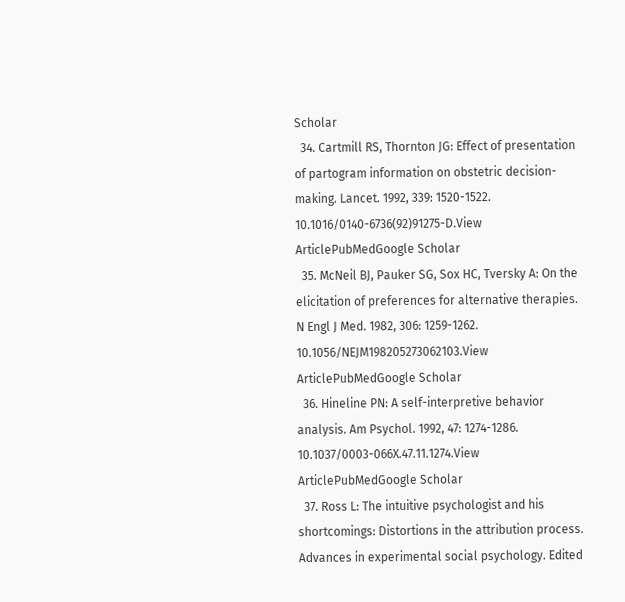Scholar
  34. Cartmill RS, Thornton JG: Effect of presentation of partogram information on obstetric decision-making. Lancet. 1992, 339: 1520-1522. 10.1016/0140-6736(92)91275-D.View ArticlePubMedGoogle Scholar
  35. McNeil BJ, Pauker SG, Sox HC, Tversky A: On the elicitation of preferences for alternative therapies. N Engl J Med. 1982, 306: 1259-1262. 10.1056/NEJM198205273062103.View ArticlePubMedGoogle Scholar
  36. Hineline PN: A self-interpretive behavior analysis. Am Psychol. 1992, 47: 1274-1286. 10.1037/0003-066X.47.11.1274.View ArticlePubMedGoogle Scholar
  37. Ross L: The intuitive psychologist and his shortcomings: Distortions in the attribution process. Advances in experimental social psychology. Edited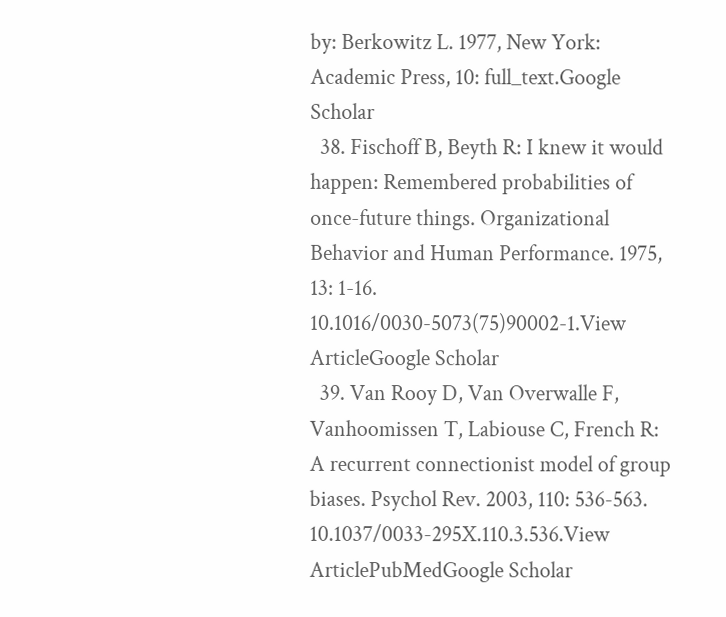by: Berkowitz L. 1977, New York: Academic Press, 10: full_text.Google Scholar
  38. Fischoff B, Beyth R: I knew it would happen: Remembered probabilities of once-future things. Organizational Behavior and Human Performance. 1975, 13: 1-16. 10.1016/0030-5073(75)90002-1.View ArticleGoogle Scholar
  39. Van Rooy D, Van Overwalle F, Vanhoomissen T, Labiouse C, French R: A recurrent connectionist model of group biases. Psychol Rev. 2003, 110: 536-563. 10.1037/0033-295X.110.3.536.View ArticlePubMedGoogle Scholar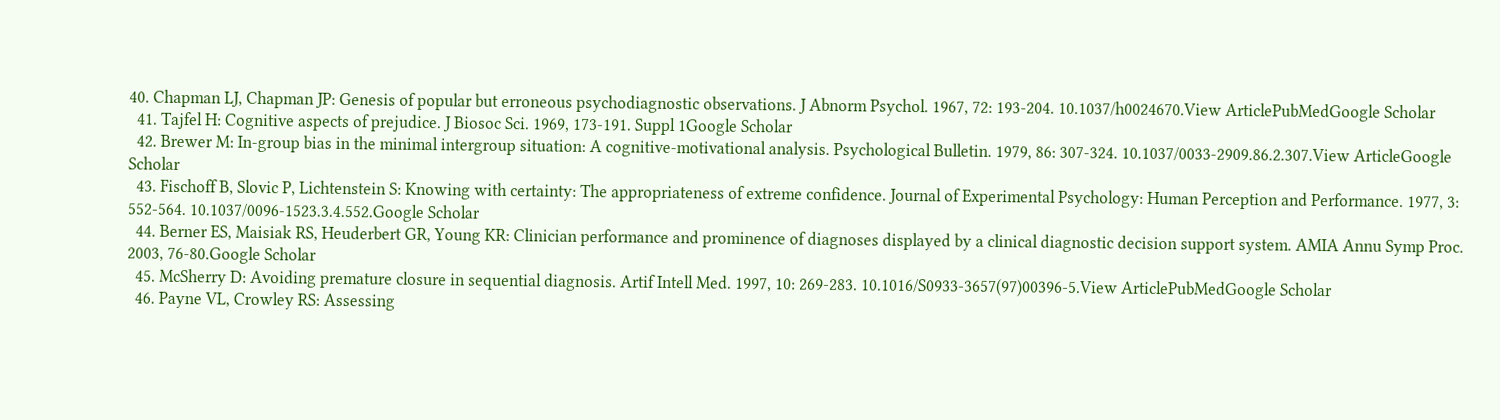40. Chapman LJ, Chapman JP: Genesis of popular but erroneous psychodiagnostic observations. J Abnorm Psychol. 1967, 72: 193-204. 10.1037/h0024670.View ArticlePubMedGoogle Scholar
  41. Tajfel H: Cognitive aspects of prejudice. J Biosoc Sci. 1969, 173-191. Suppl 1Google Scholar
  42. Brewer M: In-group bias in the minimal intergroup situation: A cognitive-motivational analysis. Psychological Bulletin. 1979, 86: 307-324. 10.1037/0033-2909.86.2.307.View ArticleGoogle Scholar
  43. Fischoff B, Slovic P, Lichtenstein S: Knowing with certainty: The appropriateness of extreme confidence. Journal of Experimental Psychology: Human Perception and Performance. 1977, 3: 552-564. 10.1037/0096-1523.3.4.552.Google Scholar
  44. Berner ES, Maisiak RS, Heuderbert GR, Young KR: Clinician performance and prominence of diagnoses displayed by a clinical diagnostic decision support system. AMIA Annu Symp Proc. 2003, 76-80.Google Scholar
  45. McSherry D: Avoiding premature closure in sequential diagnosis. Artif Intell Med. 1997, 10: 269-283. 10.1016/S0933-3657(97)00396-5.View ArticlePubMedGoogle Scholar
  46. Payne VL, Crowley RS: Assessing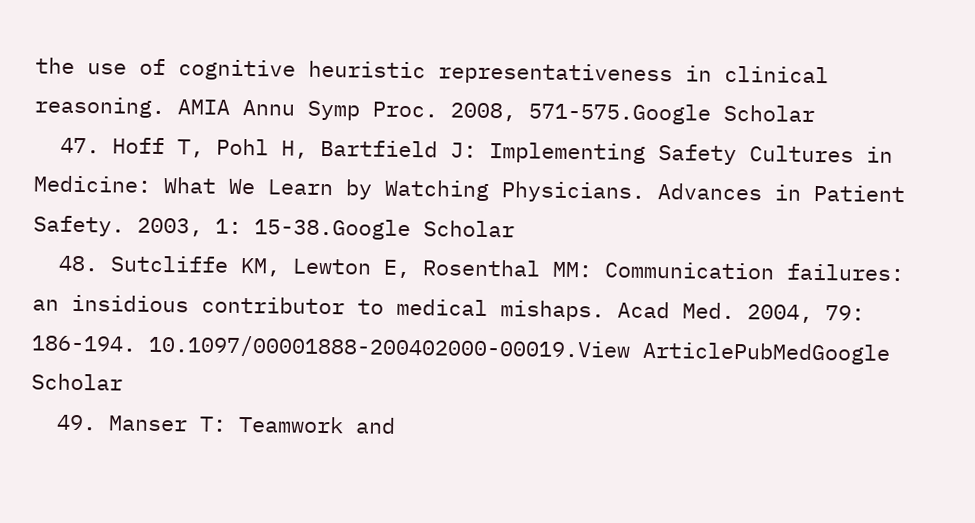the use of cognitive heuristic representativeness in clinical reasoning. AMIA Annu Symp Proc. 2008, 571-575.Google Scholar
  47. Hoff T, Pohl H, Bartfield J: Implementing Safety Cultures in Medicine: What We Learn by Watching Physicians. Advances in Patient Safety. 2003, 1: 15-38.Google Scholar
  48. Sutcliffe KM, Lewton E, Rosenthal MM: Communication failures: an insidious contributor to medical mishaps. Acad Med. 2004, 79: 186-194. 10.1097/00001888-200402000-00019.View ArticlePubMedGoogle Scholar
  49. Manser T: Teamwork and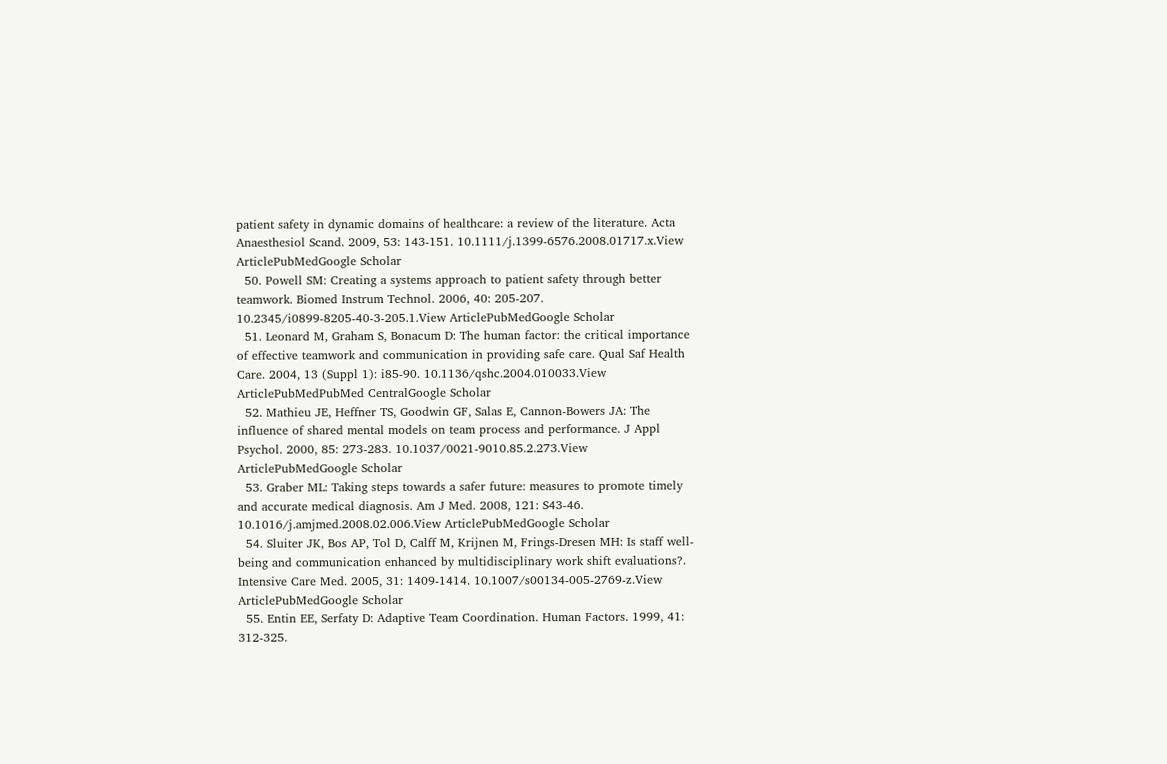patient safety in dynamic domains of healthcare: a review of the literature. Acta Anaesthesiol Scand. 2009, 53: 143-151. 10.1111/j.1399-6576.2008.01717.x.View ArticlePubMedGoogle Scholar
  50. Powell SM: Creating a systems approach to patient safety through better teamwork. Biomed Instrum Technol. 2006, 40: 205-207. 10.2345/i0899-8205-40-3-205.1.View ArticlePubMedGoogle Scholar
  51. Leonard M, Graham S, Bonacum D: The human factor: the critical importance of effective teamwork and communication in providing safe care. Qual Saf Health Care. 2004, 13 (Suppl 1): i85-90. 10.1136/qshc.2004.010033.View ArticlePubMedPubMed CentralGoogle Scholar
  52. Mathieu JE, Heffner TS, Goodwin GF, Salas E, Cannon-Bowers JA: The influence of shared mental models on team process and performance. J Appl Psychol. 2000, 85: 273-283. 10.1037/0021-9010.85.2.273.View ArticlePubMedGoogle Scholar
  53. Graber ML: Taking steps towards a safer future: measures to promote timely and accurate medical diagnosis. Am J Med. 2008, 121: S43-46. 10.1016/j.amjmed.2008.02.006.View ArticlePubMedGoogle Scholar
  54. Sluiter JK, Bos AP, Tol D, Calff M, Krijnen M, Frings-Dresen MH: Is staff well-being and communication enhanced by multidisciplinary work shift evaluations?. Intensive Care Med. 2005, 31: 1409-1414. 10.1007/s00134-005-2769-z.View ArticlePubMedGoogle Scholar
  55. Entin EE, Serfaty D: Adaptive Team Coordination. Human Factors. 1999, 41: 312-325.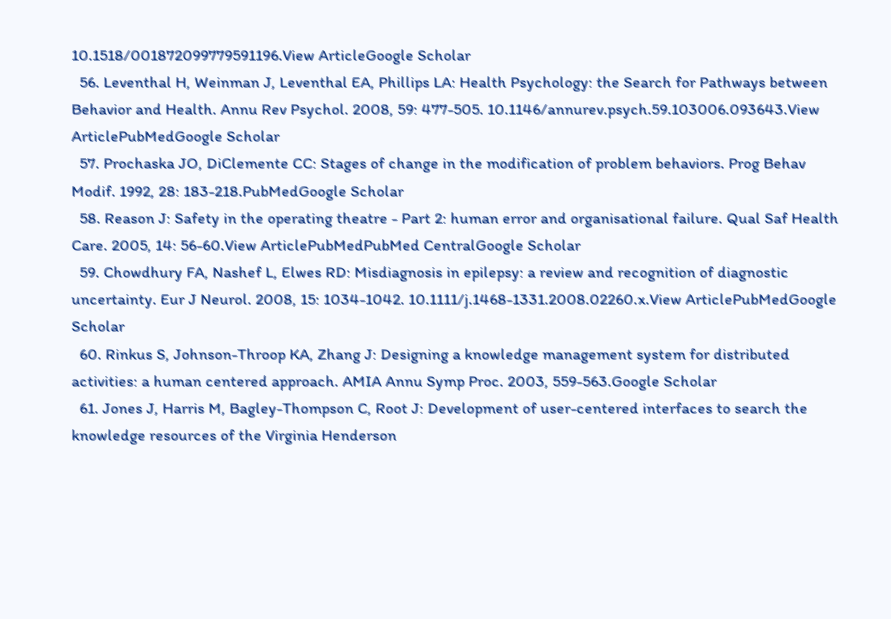10.1518/001872099779591196.View ArticleGoogle Scholar
  56. Leventhal H, Weinman J, Leventhal EA, Phillips LA: Health Psychology: the Search for Pathways between Behavior and Health. Annu Rev Psychol. 2008, 59: 477-505. 10.1146/annurev.psych.59.103006.093643.View ArticlePubMedGoogle Scholar
  57. Prochaska JO, DiClemente CC: Stages of change in the modification of problem behaviors. Prog Behav Modif. 1992, 28: 183-218.PubMedGoogle Scholar
  58. Reason J: Safety in the operating theatre - Part 2: human error and organisational failure. Qual Saf Health Care. 2005, 14: 56-60.View ArticlePubMedPubMed CentralGoogle Scholar
  59. Chowdhury FA, Nashef L, Elwes RD: Misdiagnosis in epilepsy: a review and recognition of diagnostic uncertainty. Eur J Neurol. 2008, 15: 1034-1042. 10.1111/j.1468-1331.2008.02260.x.View ArticlePubMedGoogle Scholar
  60. Rinkus S, Johnson-Throop KA, Zhang J: Designing a knowledge management system for distributed activities: a human centered approach. AMIA Annu Symp Proc. 2003, 559-563.Google Scholar
  61. Jones J, Harris M, Bagley-Thompson C, Root J: Development of user-centered interfaces to search the knowledge resources of the Virginia Henderson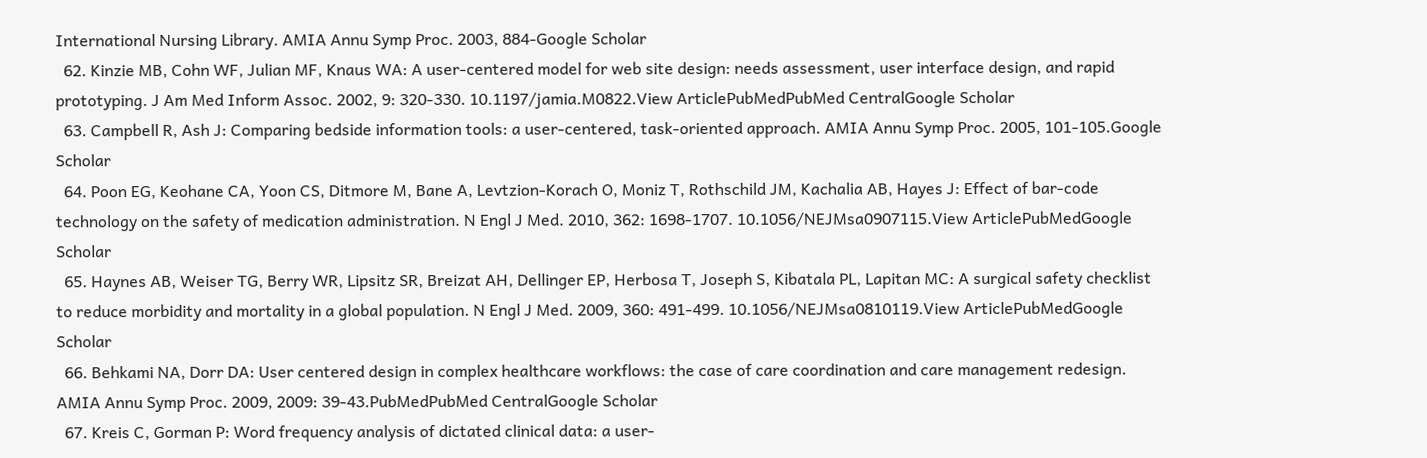International Nursing Library. AMIA Annu Symp Proc. 2003, 884-Google Scholar
  62. Kinzie MB, Cohn WF, Julian MF, Knaus WA: A user-centered model for web site design: needs assessment, user interface design, and rapid prototyping. J Am Med Inform Assoc. 2002, 9: 320-330. 10.1197/jamia.M0822.View ArticlePubMedPubMed CentralGoogle Scholar
  63. Campbell R, Ash J: Comparing bedside information tools: a user-centered, task-oriented approach. AMIA Annu Symp Proc. 2005, 101-105.Google Scholar
  64. Poon EG, Keohane CA, Yoon CS, Ditmore M, Bane A, Levtzion-Korach O, Moniz T, Rothschild JM, Kachalia AB, Hayes J: Effect of bar-code technology on the safety of medication administration. N Engl J Med. 2010, 362: 1698-1707. 10.1056/NEJMsa0907115.View ArticlePubMedGoogle Scholar
  65. Haynes AB, Weiser TG, Berry WR, Lipsitz SR, Breizat AH, Dellinger EP, Herbosa T, Joseph S, Kibatala PL, Lapitan MC: A surgical safety checklist to reduce morbidity and mortality in a global population. N Engl J Med. 2009, 360: 491-499. 10.1056/NEJMsa0810119.View ArticlePubMedGoogle Scholar
  66. Behkami NA, Dorr DA: User centered design in complex healthcare workflows: the case of care coordination and care management redesign. AMIA Annu Symp Proc. 2009, 2009: 39-43.PubMedPubMed CentralGoogle Scholar
  67. Kreis C, Gorman P: Word frequency analysis of dictated clinical data: a user-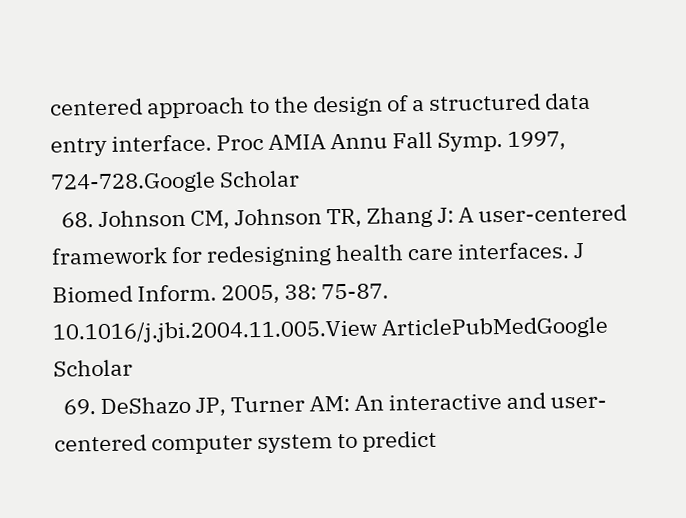centered approach to the design of a structured data entry interface. Proc AMIA Annu Fall Symp. 1997, 724-728.Google Scholar
  68. Johnson CM, Johnson TR, Zhang J: A user-centered framework for redesigning health care interfaces. J Biomed Inform. 2005, 38: 75-87. 10.1016/j.jbi.2004.11.005.View ArticlePubMedGoogle Scholar
  69. DeShazo JP, Turner AM: An interactive and user-centered computer system to predict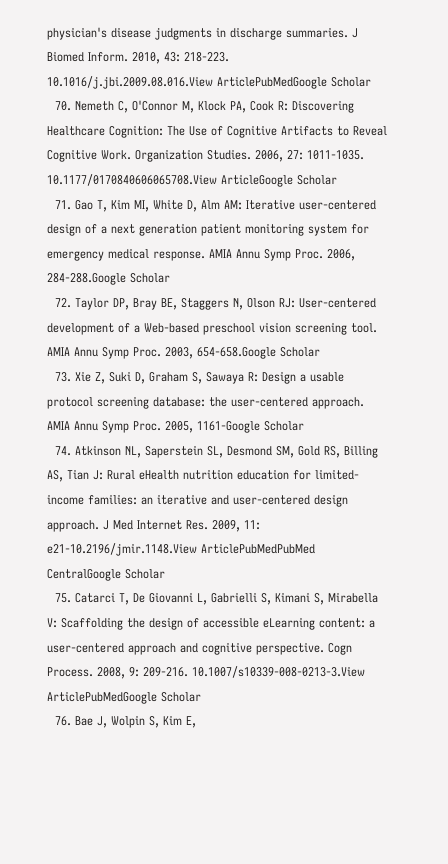physician's disease judgments in discharge summaries. J Biomed Inform. 2010, 43: 218-223. 10.1016/j.jbi.2009.08.016.View ArticlePubMedGoogle Scholar
  70. Nemeth C, O'Connor M, Klock PA, Cook R: Discovering Healthcare Cognition: The Use of Cognitive Artifacts to Reveal Cognitive Work. Organization Studies. 2006, 27: 1011-1035. 10.1177/0170840606065708.View ArticleGoogle Scholar
  71. Gao T, Kim MI, White D, Alm AM: Iterative user-centered design of a next generation patient monitoring system for emergency medical response. AMIA Annu Symp Proc. 2006, 284-288.Google Scholar
  72. Taylor DP, Bray BE, Staggers N, Olson RJ: User-centered development of a Web-based preschool vision screening tool. AMIA Annu Symp Proc. 2003, 654-658.Google Scholar
  73. Xie Z, Suki D, Graham S, Sawaya R: Design a usable protocol screening database: the user-centered approach. AMIA Annu Symp Proc. 2005, 1161-Google Scholar
  74. Atkinson NL, Saperstein SL, Desmond SM, Gold RS, Billing AS, Tian J: Rural eHealth nutrition education for limited-income families: an iterative and user-centered design approach. J Med Internet Res. 2009, 11: e21-10.2196/jmir.1148.View ArticlePubMedPubMed CentralGoogle Scholar
  75. Catarci T, De Giovanni L, Gabrielli S, Kimani S, Mirabella V: Scaffolding the design of accessible eLearning content: a user-centered approach and cognitive perspective. Cogn Process. 2008, 9: 209-216. 10.1007/s10339-008-0213-3.View ArticlePubMedGoogle Scholar
  76. Bae J, Wolpin S, Kim E,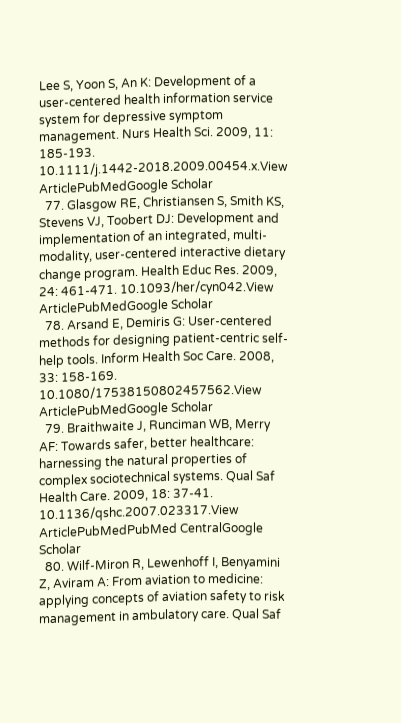Lee S, Yoon S, An K: Development of a user-centered health information service system for depressive symptom management. Nurs Health Sci. 2009, 11: 185-193. 10.1111/j.1442-2018.2009.00454.x.View ArticlePubMedGoogle Scholar
  77. Glasgow RE, Christiansen S, Smith KS, Stevens VJ, Toobert DJ: Development and implementation of an integrated, multi-modality, user-centered interactive dietary change program. Health Educ Res. 2009, 24: 461-471. 10.1093/her/cyn042.View ArticlePubMedGoogle Scholar
  78. Arsand E, Demiris G: User-centered methods for designing patient-centric self-help tools. Inform Health Soc Care. 2008, 33: 158-169. 10.1080/17538150802457562.View ArticlePubMedGoogle Scholar
  79. Braithwaite J, Runciman WB, Merry AF: Towards safer, better healthcare: harnessing the natural properties of complex sociotechnical systems. Qual Saf Health Care. 2009, 18: 37-41. 10.1136/qshc.2007.023317.View ArticlePubMedPubMed CentralGoogle Scholar
  80. Wilf-Miron R, Lewenhoff I, Benyamini Z, Aviram A: From aviation to medicine: applying concepts of aviation safety to risk management in ambulatory care. Qual Saf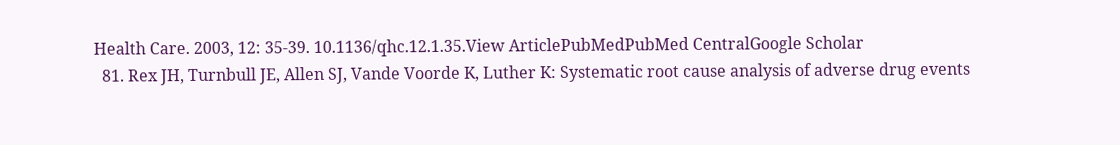Health Care. 2003, 12: 35-39. 10.1136/qhc.12.1.35.View ArticlePubMedPubMed CentralGoogle Scholar
  81. Rex JH, Turnbull JE, Allen SJ, Vande Voorde K, Luther K: Systematic root cause analysis of adverse drug events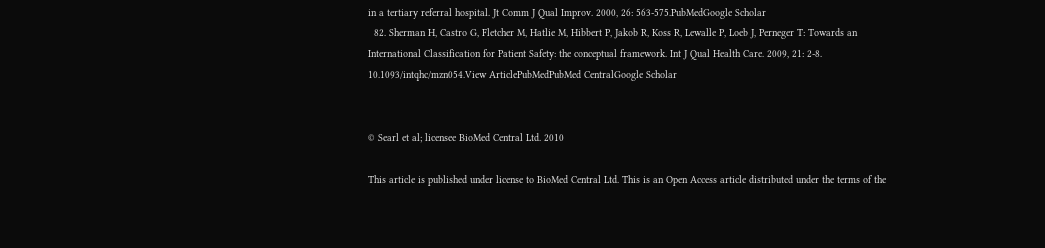in a tertiary referral hospital. Jt Comm J Qual Improv. 2000, 26: 563-575.PubMedGoogle Scholar
  82. Sherman H, Castro G, Fletcher M, Hatlie M, Hibbert P, Jakob R, Koss R, Lewalle P, Loeb J, Perneger T: Towards an International Classification for Patient Safety: the conceptual framework. Int J Qual Health Care. 2009, 21: 2-8. 10.1093/intqhc/mzn054.View ArticlePubMedPubMed CentralGoogle Scholar


© Searl et al; licensee BioMed Central Ltd. 2010

This article is published under license to BioMed Central Ltd. This is an Open Access article distributed under the terms of the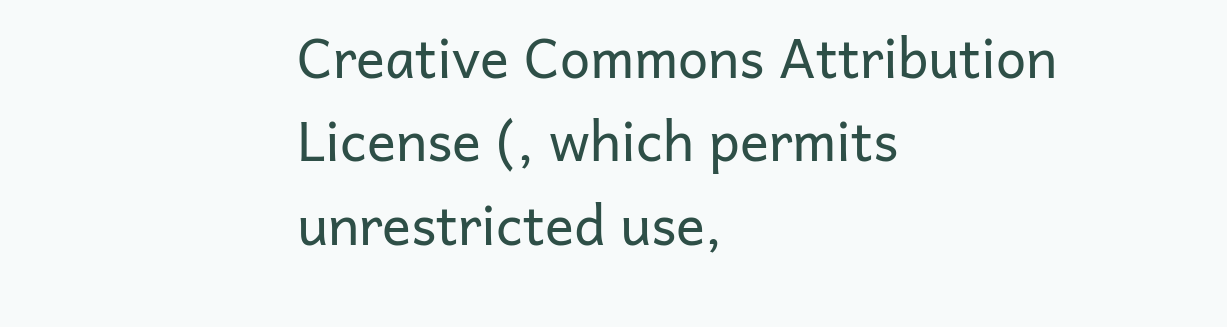Creative Commons Attribution License (, which permits unrestricted use,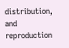distribution, and reproduction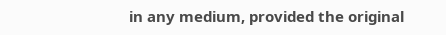in any medium, provided the original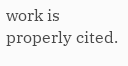work is properly cited.